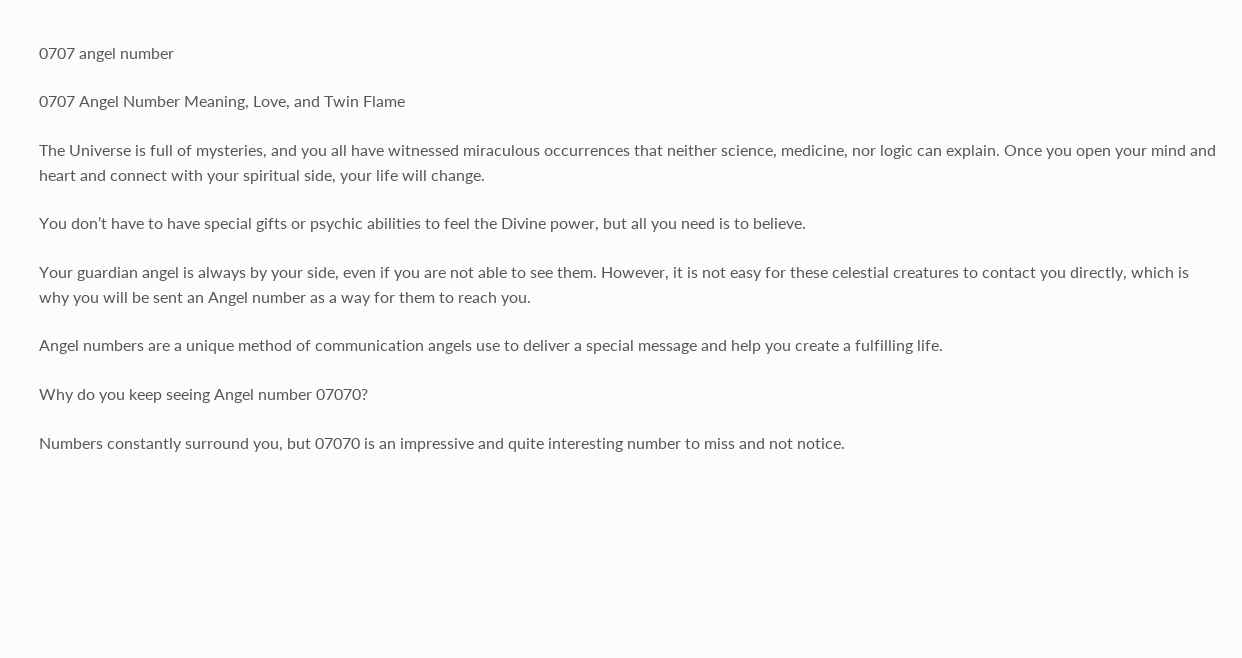0707 angel number

0707 Angel Number Meaning, Love, and Twin Flame

The Universe is full of mysteries, and you all have witnessed miraculous occurrences that neither science, medicine, nor logic can explain. Once you open your mind and heart and connect with your spiritual side, your life will change.

You don’t have to have special gifts or psychic abilities to feel the Divine power, but all you need is to believe.

Your guardian angel is always by your side, even if you are not able to see them. However, it is not easy for these celestial creatures to contact you directly, which is why you will be sent an Angel number as a way for them to reach you.

Angel numbers are a unique method of communication angels use to deliver a special message and help you create a fulfilling life.

Why do you keep seeing Angel number 07070?

Numbers constantly surround you, but 07070 is an impressive and quite interesting number to miss and not notice.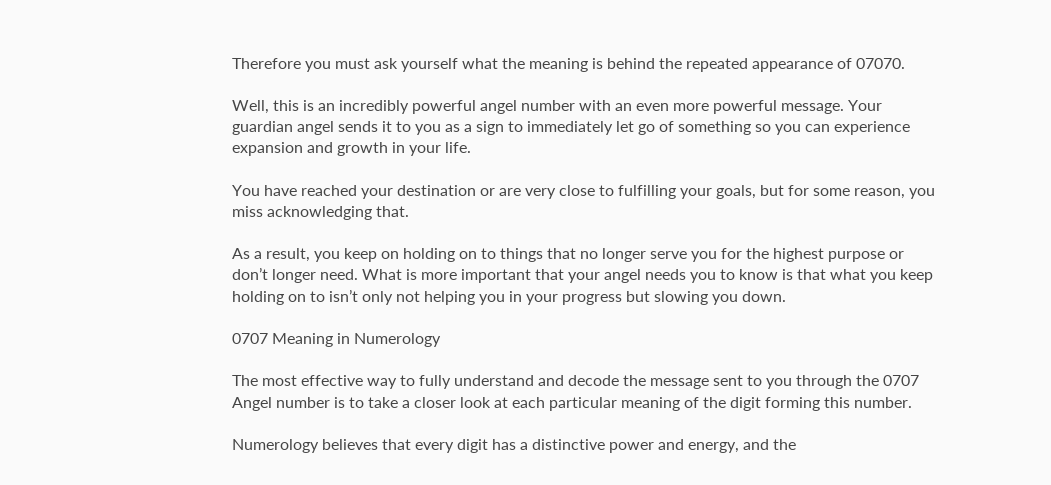Therefore you must ask yourself what the meaning is behind the repeated appearance of 07070.

Well, this is an incredibly powerful angel number with an even more powerful message. Your guardian angel sends it to you as a sign to immediately let go of something so you can experience expansion and growth in your life.

You have reached your destination or are very close to fulfilling your goals, but for some reason, you miss acknowledging that.

As a result, you keep on holding on to things that no longer serve you for the highest purpose or don’t longer need. What is more important that your angel needs you to know is that what you keep holding on to isn’t only not helping you in your progress but slowing you down.

0707 Meaning in Numerology

The most effective way to fully understand and decode the message sent to you through the 0707 Angel number is to take a closer look at each particular meaning of the digit forming this number.

Numerology believes that every digit has a distinctive power and energy, and the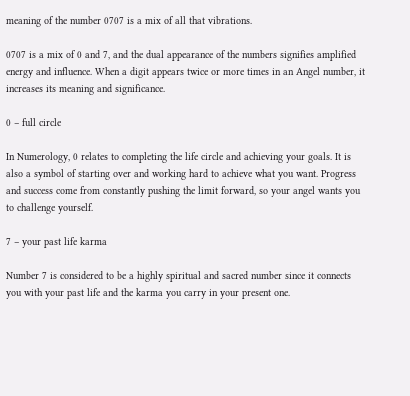meaning of the number 0707 is a mix of all that vibrations.

0707 is a mix of 0 and 7, and the dual appearance of the numbers signifies amplified energy and influence. When a digit appears twice or more times in an Angel number, it increases its meaning and significance.

0 – full circle

In Numerology, 0 relates to completing the life circle and achieving your goals. It is also a symbol of starting over and working hard to achieve what you want. Progress and success come from constantly pushing the limit forward, so your angel wants you to challenge yourself.

7 – your past life karma

Number 7 is considered to be a highly spiritual and sacred number since it connects you with your past life and the karma you carry in your present one.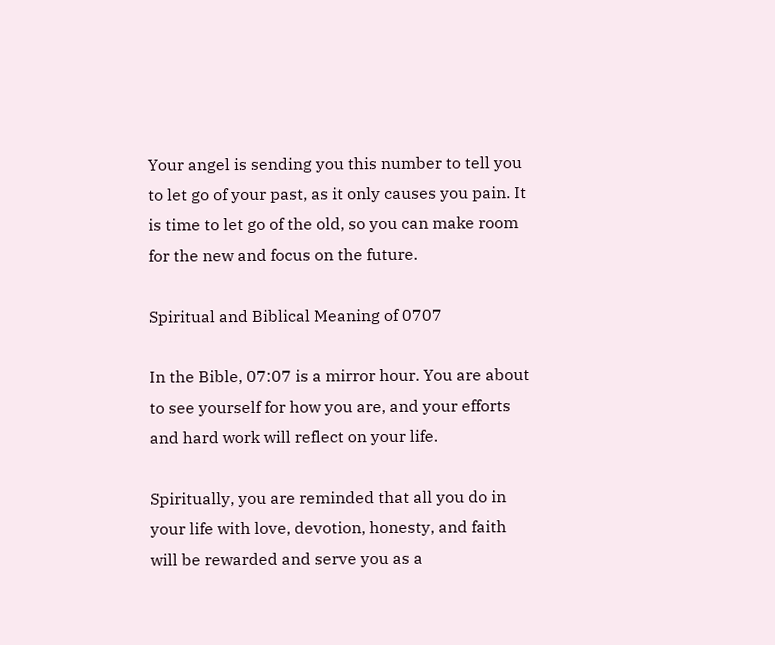Your angel is sending you this number to tell you to let go of your past, as it only causes you pain. It is time to let go of the old, so you can make room for the new and focus on the future.

Spiritual and Biblical Meaning of 0707

In the Bible, 07:07 is a mirror hour. You are about to see yourself for how you are, and your efforts and hard work will reflect on your life.

Spiritually, you are reminded that all you do in your life with love, devotion, honesty, and faith will be rewarded and serve you as a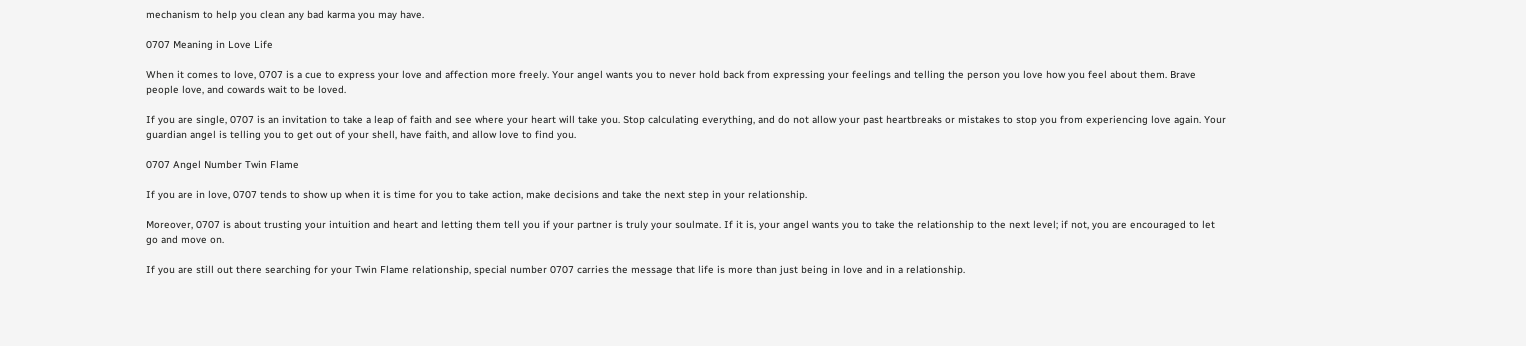mechanism to help you clean any bad karma you may have.

0707 Meaning in Love Life

When it comes to love, 0707 is a cue to express your love and affection more freely. Your angel wants you to never hold back from expressing your feelings and telling the person you love how you feel about them. Brave people love, and cowards wait to be loved.

If you are single, 0707 is an invitation to take a leap of faith and see where your heart will take you. Stop calculating everything, and do not allow your past heartbreaks or mistakes to stop you from experiencing love again. Your guardian angel is telling you to get out of your shell, have faith, and allow love to find you.

0707 Angel Number Twin Flame

If you are in love, 0707 tends to show up when it is time for you to take action, make decisions and take the next step in your relationship.

Moreover, 0707 is about trusting your intuition and heart and letting them tell you if your partner is truly your soulmate. If it is, your angel wants you to take the relationship to the next level; if not, you are encouraged to let go and move on.

If you are still out there searching for your Twin Flame relationship, special number 0707 carries the message that life is more than just being in love and in a relationship.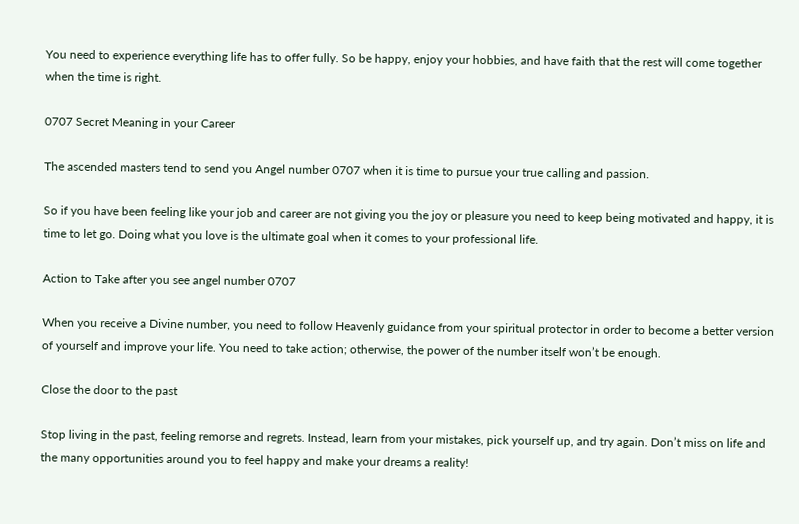You need to experience everything life has to offer fully. So be happy, enjoy your hobbies, and have faith that the rest will come together when the time is right.

0707 Secret Meaning in your Career

The ascended masters tend to send you Angel number 0707 when it is time to pursue your true calling and passion.

So if you have been feeling like your job and career are not giving you the joy or pleasure you need to keep being motivated and happy, it is time to let go. Doing what you love is the ultimate goal when it comes to your professional life.

Action to Take after you see angel number 0707

When you receive a Divine number, you need to follow Heavenly guidance from your spiritual protector in order to become a better version of yourself and improve your life. You need to take action; otherwise, the power of the number itself won’t be enough.

Close the door to the past

Stop living in the past, feeling remorse and regrets. Instead, learn from your mistakes, pick yourself up, and try again. Don’t miss on life and the many opportunities around you to feel happy and make your dreams a reality!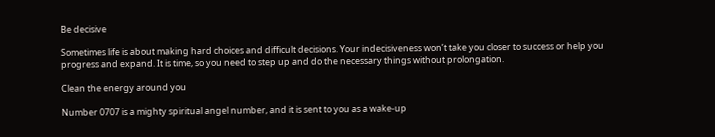Be decisive

Sometimes life is about making hard choices and difficult decisions. Your indecisiveness won’t take you closer to success or help you progress and expand. It is time, so you need to step up and do the necessary things without prolongation.

Clean the energy around you

Number 0707 is a mighty spiritual angel number, and it is sent to you as a wake-up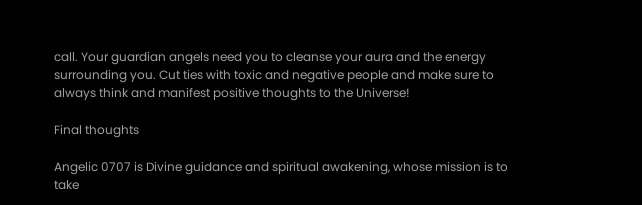call. Your guardian angels need you to cleanse your aura and the energy surrounding you. Cut ties with toxic and negative people and make sure to always think and manifest positive thoughts to the Universe!

Final thoughts

Angelic 0707 is Divine guidance and spiritual awakening, whose mission is to take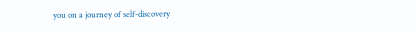you on a journey of self-discovery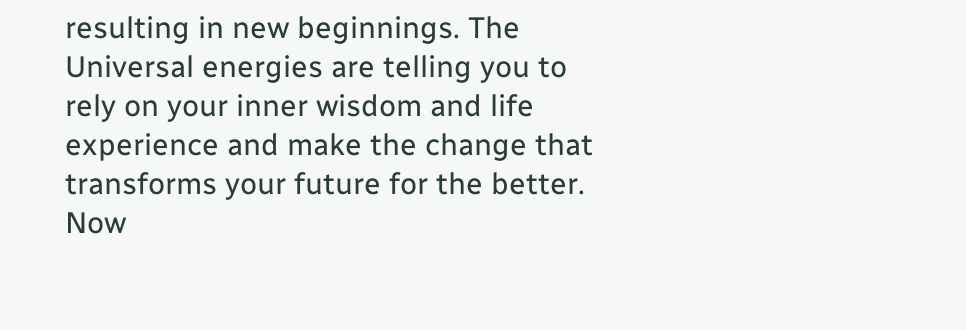resulting in new beginnings. The Universal energies are telling you to rely on your inner wisdom and life experience and make the change that transforms your future for the better. Now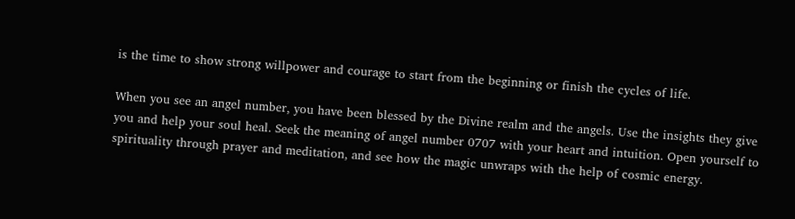is the time to show strong willpower and courage to start from the beginning or finish the cycles of life.

When you see an angel number, you have been blessed by the Divine realm and the angels. Use the insights they give you and help your soul heal. Seek the meaning of angel number 0707 with your heart and intuition. Open yourself to spirituality through prayer and meditation, and see how the magic unwraps with the help of cosmic energy.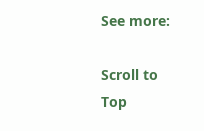See more:

Scroll to Top